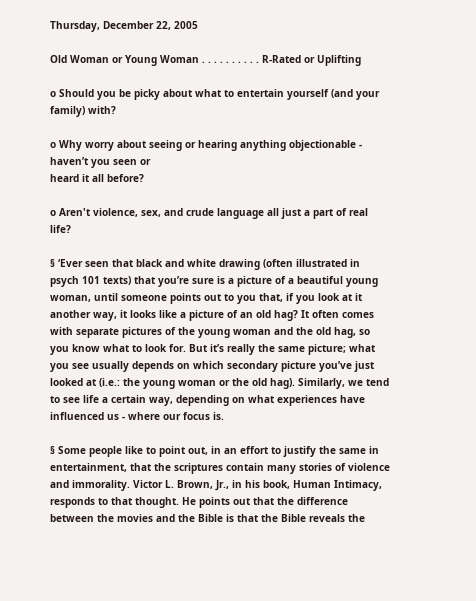Thursday, December 22, 2005

Old Woman or Young Woman . . . . . . . . . . R-Rated or Uplifting

o Should you be picky about what to entertain yourself (and your family) with?

o Why worry about seeing or hearing anything objectionable -
haven’t you seen or
heard it all before?

o Aren't violence, sex, and crude language all just a part of real life?

§ ‘Ever seen that black and white drawing (often illustrated in psych 101 texts) that you’re sure is a picture of a beautiful young woman, until someone points out to you that, if you look at it another way, it looks like a picture of an old hag? It often comes with separate pictures of the young woman and the old hag, so you know what to look for. But it’s really the same picture; what you see usually depends on which secondary picture you’ve just looked at (i.e.: the young woman or the old hag). Similarly, we tend to see life a certain way, depending on what experiences have influenced us - where our focus is.

§ Some people like to point out, in an effort to justify the same in entertainment, that the scriptures contain many stories of violence and immorality. Victor L. Brown, Jr., in his book, Human Intimacy, responds to that thought. He points out that the difference between the movies and the Bible is that the Bible reveals the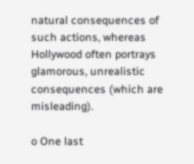natural consequences of such actions, whereas Hollywood often portrays glamorous, unrealistic consequences (which are misleading).

o One last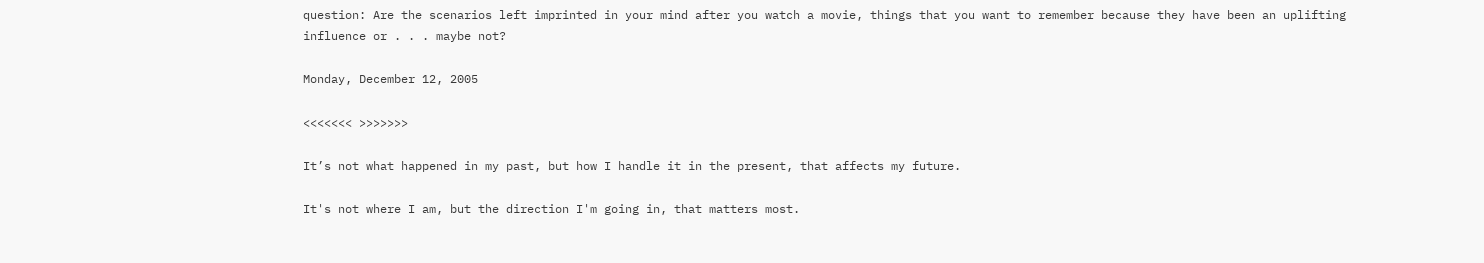question: Are the scenarios left imprinted in your mind after you watch a movie, things that you want to remember because they have been an uplifting influence or . . . maybe not?

Monday, December 12, 2005

<<<<<<< >>>>>>>

It’s not what happened in my past, but how I handle it in the present, that affects my future.

It's not where I am, but the direction I'm going in, that matters most.